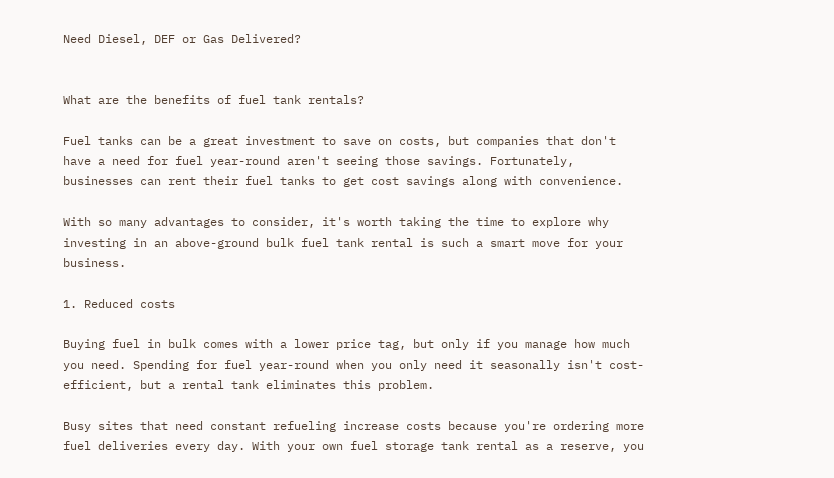Need Diesel, DEF or Gas Delivered?


What are the benefits of fuel tank rentals?

Fuel tanks can be a great investment to save on costs, but companies that don't have a need for fuel year-round aren't seeing those savings. Fortunately, businesses can rent their fuel tanks to get cost savings along with convenience.

With so many advantages to consider, it's worth taking the time to explore why investing in an above-ground bulk fuel tank rental is such a smart move for your business.

1. Reduced costs

Buying fuel in bulk comes with a lower price tag, but only if you manage how much you need. Spending for fuel year-round when you only need it seasonally isn't cost-efficient, but a rental tank eliminates this problem.

Busy sites that need constant refueling increase costs because you're ordering more fuel deliveries every day. With your own fuel storage tank rental as a reserve, you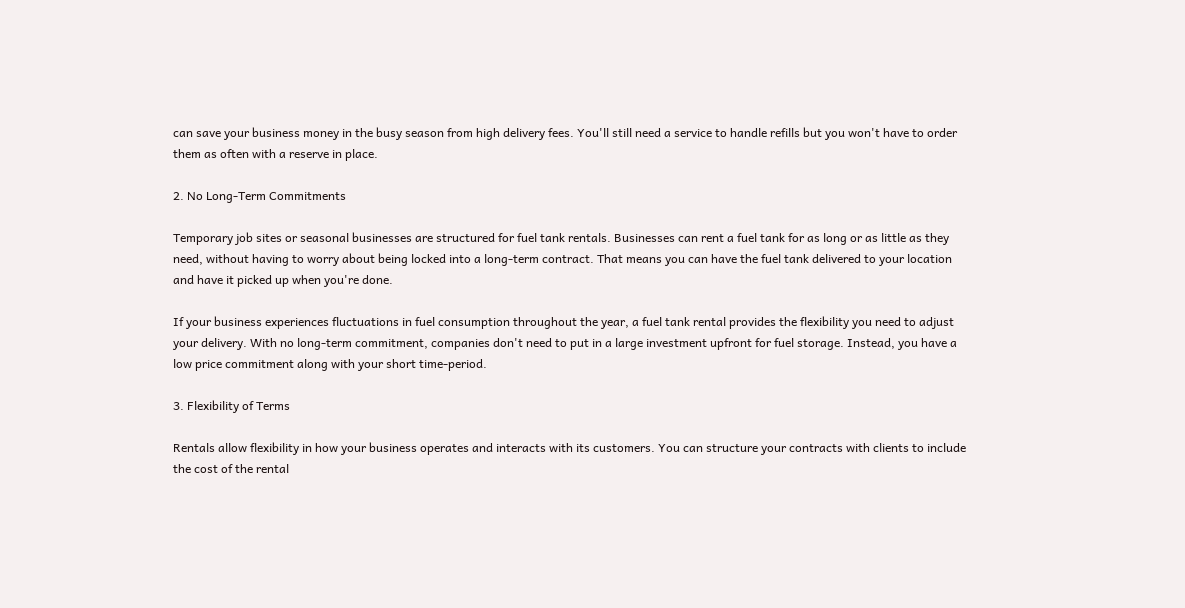can save your business money in the busy season from high delivery fees. You'll still need a service to handle refills but you won't have to order them as often with a reserve in place.

2. No Long-Term Commitments

Temporary job sites or seasonal businesses are structured for fuel tank rentals. Businesses can rent a fuel tank for as long or as little as they need, without having to worry about being locked into a long-term contract. That means you can have the fuel tank delivered to your location and have it picked up when you're done.

If your business experiences fluctuations in fuel consumption throughout the year, a fuel tank rental provides the flexibility you need to adjust your delivery. With no long-term commitment, companies don't need to put in a large investment upfront for fuel storage. Instead, you have a low price commitment along with your short time-period.

3. Flexibility of Terms

Rentals allow flexibility in how your business operates and interacts with its customers. You can structure your contracts with clients to include the cost of the rental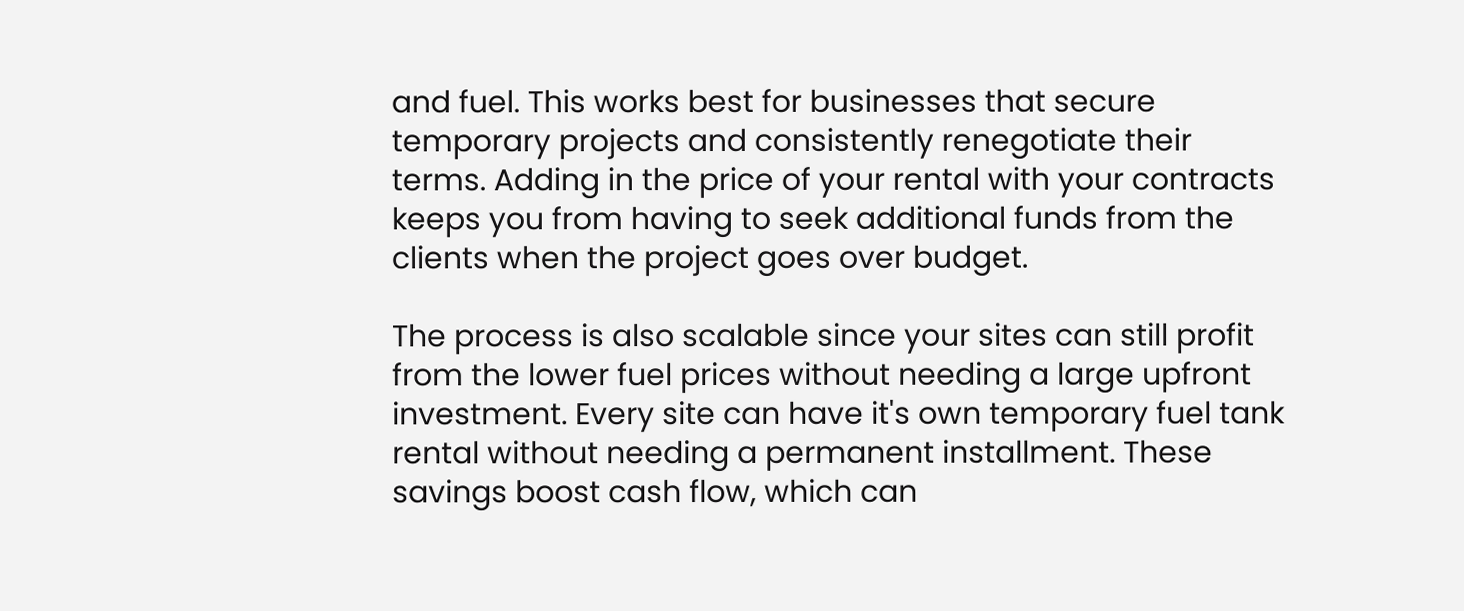and fuel. This works best for businesses that secure temporary projects and consistently renegotiate their terms. Adding in the price of your rental with your contracts keeps you from having to seek additional funds from the clients when the project goes over budget.

The process is also scalable since your sites can still profit from the lower fuel prices without needing a large upfront investment. Every site can have it's own temporary fuel tank rental without needing a permanent installment. These savings boost cash flow, which can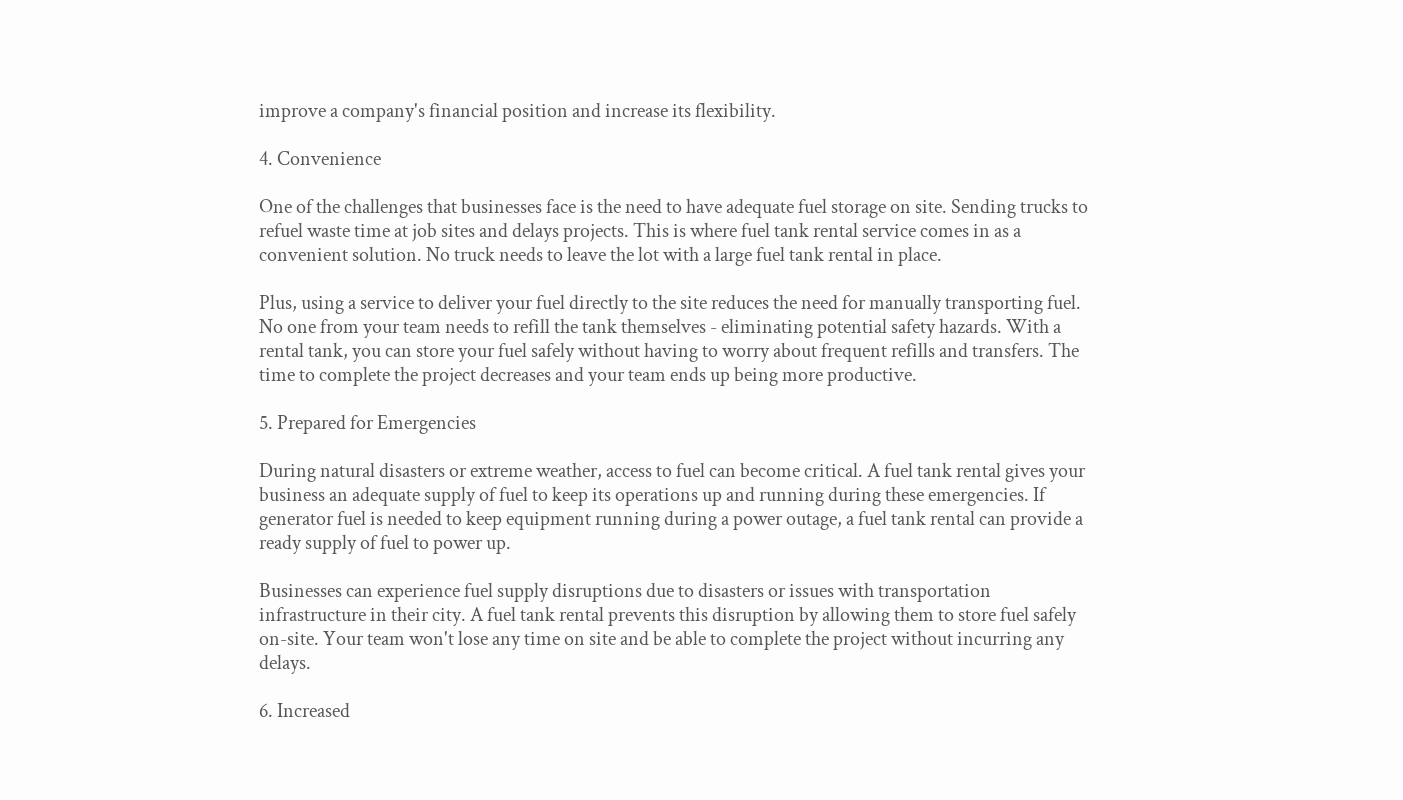improve a company's financial position and increase its flexibility.

4. Convenience

One of the challenges that businesses face is the need to have adequate fuel storage on site. Sending trucks to refuel waste time at job sites and delays projects. This is where fuel tank rental service comes in as a convenient solution. No truck needs to leave the lot with a large fuel tank rental in place.

Plus, using a service to deliver your fuel directly to the site reduces the need for manually transporting fuel. No one from your team needs to refill the tank themselves - eliminating potential safety hazards. With a rental tank, you can store your fuel safely without having to worry about frequent refills and transfers. The time to complete the project decreases and your team ends up being more productive.

5. Prepared for Emergencies

During natural disasters or extreme weather, access to fuel can become critical. A fuel tank rental gives your business an adequate supply of fuel to keep its operations up and running during these emergencies. If generator fuel is needed to keep equipment running during a power outage, a fuel tank rental can provide a ready supply of fuel to power up.

Businesses can experience fuel supply disruptions due to disasters or issues with transportation infrastructure in their city. A fuel tank rental prevents this disruption by allowing them to store fuel safely on-site. Your team won't lose any time on site and be able to complete the project without incurring any delays.

6. Increased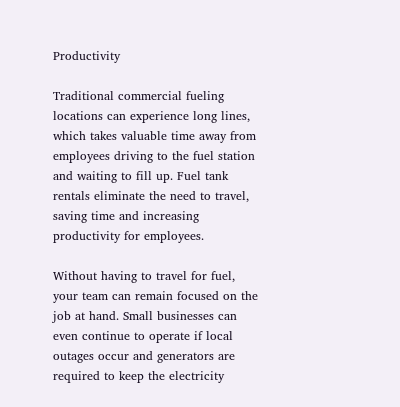Productivity

Traditional commercial fueling locations can experience long lines, which takes valuable time away from employees driving to the fuel station and waiting to fill up. Fuel tank rentals eliminate the need to travel, saving time and increasing productivity for employees.

Without having to travel for fuel, your team can remain focused on the job at hand. Small businesses can even continue to operate if local outages occur and generators are required to keep the electricity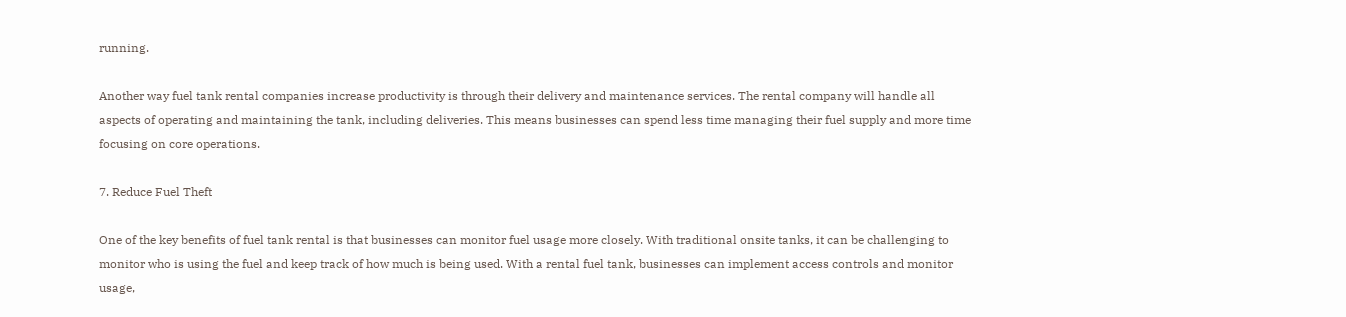running.

Another way fuel tank rental companies increase productivity is through their delivery and maintenance services. The rental company will handle all aspects of operating and maintaining the tank, including deliveries. This means businesses can spend less time managing their fuel supply and more time focusing on core operations.

7. Reduce Fuel Theft

One of the key benefits of fuel tank rental is that businesses can monitor fuel usage more closely. With traditional onsite tanks, it can be challenging to monitor who is using the fuel and keep track of how much is being used. With a rental fuel tank, businesses can implement access controls and monitor usage,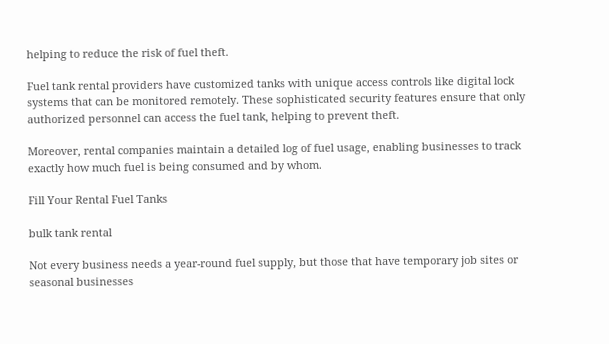helping to reduce the risk of fuel theft.

Fuel tank rental providers have customized tanks with unique access controls like digital lock systems that can be monitored remotely. These sophisticated security features ensure that only authorized personnel can access the fuel tank, helping to prevent theft.

Moreover, rental companies maintain a detailed log of fuel usage, enabling businesses to track exactly how much fuel is being consumed and by whom.

Fill Your Rental Fuel Tanks

bulk tank rental

Not every business needs a year-round fuel supply, but those that have temporary job sites or seasonal businesses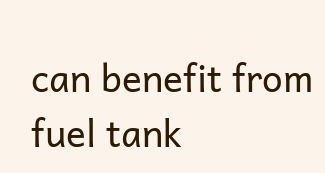can benefit from fuel tank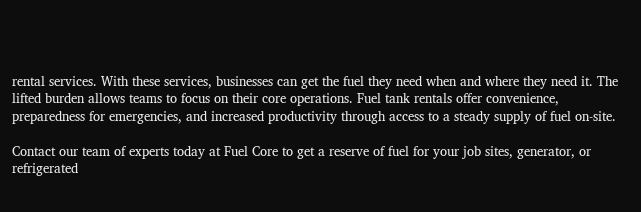rental services. With these services, businesses can get the fuel they need when and where they need it. The lifted burden allows teams to focus on their core operations. Fuel tank rentals offer convenience, preparedness for emergencies, and increased productivity through access to a steady supply of fuel on-site.

Contact our team of experts today at Fuel Core to get a reserve of fuel for your job sites, generator, or refrigerated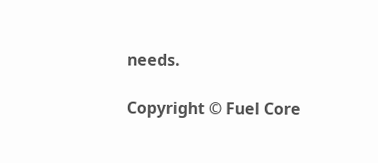needs.

Copyright © Fuel Core